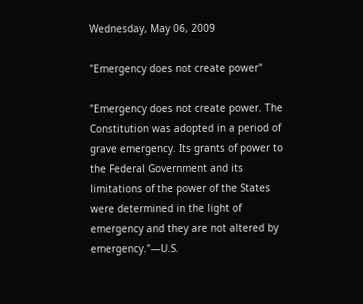Wednesday, May 06, 2009

"Emergency does not create power"

"Emergency does not create power. The Constitution was adopted in a period of grave emergency. Its grants of power to the Federal Government and its limitations of the power of the States were determined in the light of emergency and they are not altered by emergency."—U.S.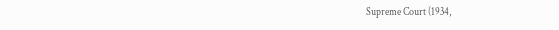Supreme Court (1934,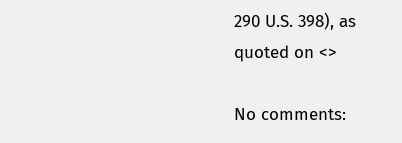290 U.S. 398), as quoted on <>

No comments: